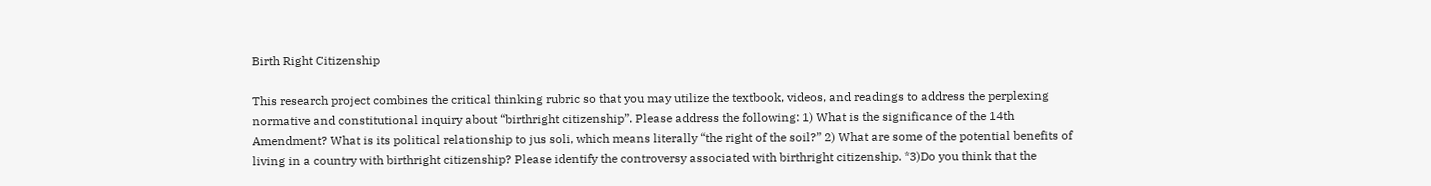Birth Right Citizenship

This research project combines the critical thinking rubric so that you may utilize the textbook, videos, and readings to address the perplexing normative and constitutional inquiry about “birthright citizenship”. Please address the following: 1) What is the significance of the 14th Amendment? What is its political relationship to jus soli, which means literally “the right of the soil?” 2) What are some of the potential benefits of living in a country with birthright citizenship? Please identify the controversy associated with birthright citizenship. *3)Do you think that the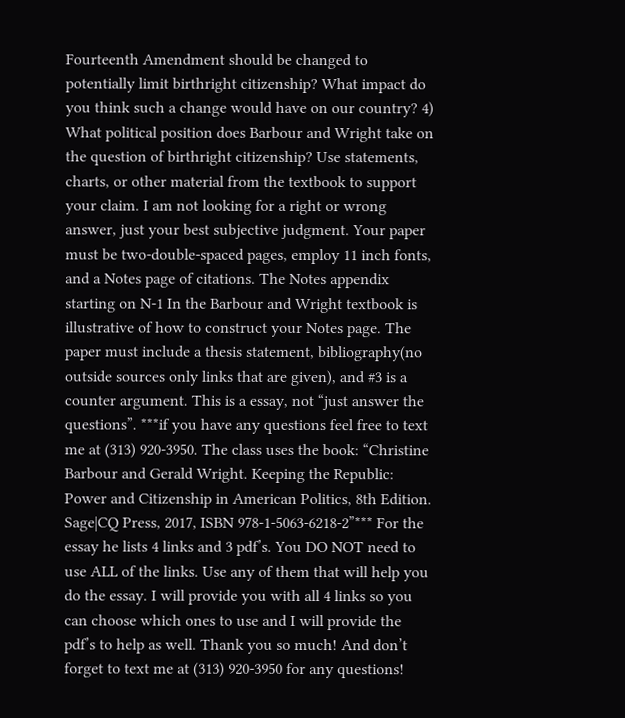Fourteenth Amendment should be changed to potentially limit birthright citizenship? What impact do you think such a change would have on our country? 4) What political position does Barbour and Wright take on the question of birthright citizenship? Use statements, charts, or other material from the textbook to support your claim. I am not looking for a right or wrong answer, just your best subjective judgment. Your paper must be two-double-spaced pages, employ 11 inch fonts, and a Notes page of citations. The Notes appendix starting on N-1 In the Barbour and Wright textbook is illustrative of how to construct your Notes page. The paper must include a thesis statement, bibliography(no outside sources only links that are given), and #3 is a counter argument. This is a essay, not “just answer the questions”. ***if you have any questions feel free to text me at (313) 920-3950. The class uses the book: “Christine Barbour and Gerald Wright. Keeping the Republic: Power and Citizenship in American Politics, 8th Edition. Sage|CQ Press, 2017, ISBN 978-1-5063-6218-2”*** For the essay he lists 4 links and 3 pdf’s. You DO NOT need to use ALL of the links. Use any of them that will help you do the essay. I will provide you with all 4 links so you can choose which ones to use and I will provide the pdf’s to help as well. Thank you so much! And don’t forget to text me at (313) 920-3950 for any questions!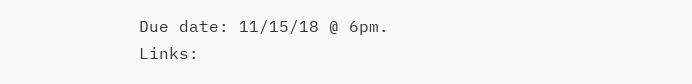Due date: 11/15/18 @ 6pm. Links: